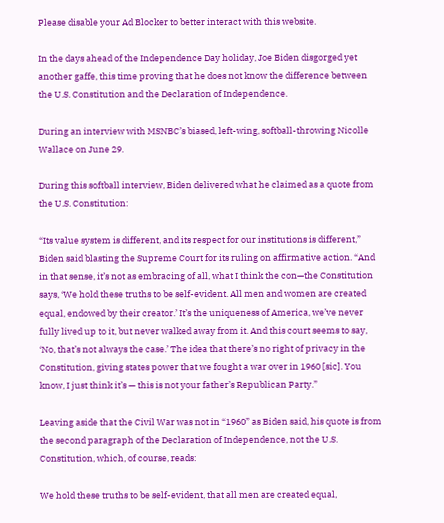Please disable your Ad Blocker to better interact with this website.

In the days ahead of the Independence Day holiday, Joe Biden disgorged yet another gaffe, this time proving that he does not know the difference between the U.S. Constitution and the Declaration of Independence.

During an interview with MSNBC’s biased, left-wing, softball-throwing Nicolle Wallace on June 29.

During this softball interview, Biden delivered what he claimed as a quote from the U.S. Constitution:

“Its value system is different, and its respect for our institutions is different,” Biden said blasting the Supreme Court for its ruling on affirmative action. “And in that sense, it’s not as embracing of all, what I think the con—the Constitution says, ‘We hold these truths to be self-evident. All men and women are created equal, endowed by their creator.’ It’s the uniqueness of America, we’ve never fully lived up to it, but never walked away from it. And this court seems to say, ‘No, that’s not always the case.’ The idea that there’s no right of privacy in the Constitution, giving states power that we fought a war over in 1960 [sic]. You know, I just think it’s — this is not your father’s Republican Party.”

Leaving aside that the Civil War was not in “1960” as Biden said, his quote is from the second paragraph of the Declaration of Independence, not the U.S. Constitution, which, of course, reads:

We hold these truths to be self-evident, that all men are created equal,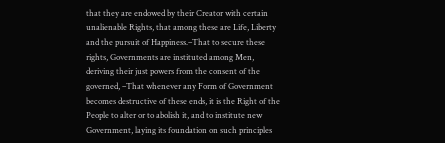that they are endowed by their Creator with certain unalienable Rights, that among these are Life, Liberty and the pursuit of Happiness.–That to secure these rights, Governments are instituted among Men, deriving their just powers from the consent of the governed, –That whenever any Form of Government becomes destructive of these ends, it is the Right of the People to alter or to abolish it, and to institute new Government, laying its foundation on such principles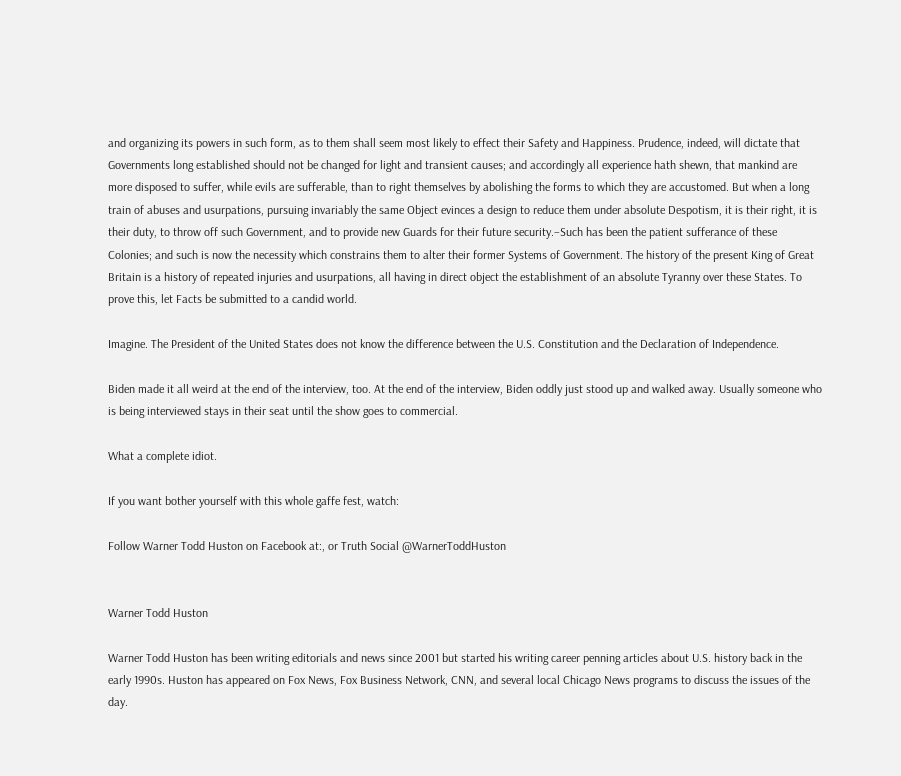and organizing its powers in such form, as to them shall seem most likely to effect their Safety and Happiness. Prudence, indeed, will dictate that Governments long established should not be changed for light and transient causes; and accordingly all experience hath shewn, that mankind are more disposed to suffer, while evils are sufferable, than to right themselves by abolishing the forms to which they are accustomed. But when a long train of abuses and usurpations, pursuing invariably the same Object evinces a design to reduce them under absolute Despotism, it is their right, it is their duty, to throw off such Government, and to provide new Guards for their future security.–Such has been the patient sufferance of these Colonies; and such is now the necessity which constrains them to alter their former Systems of Government. The history of the present King of Great Britain is a history of repeated injuries and usurpations, all having in direct object the establishment of an absolute Tyranny over these States. To prove this, let Facts be submitted to a candid world.

Imagine. The President of the United States does not know the difference between the U.S. Constitution and the Declaration of Independence.

Biden made it all weird at the end of the interview, too. At the end of the interview, Biden oddly just stood up and walked away. Usually someone who is being interviewed stays in their seat until the show goes to commercial.

What a complete idiot.

If you want bother yourself with this whole gaffe fest, watch:

Follow Warner Todd Huston on Facebook at:, or Truth Social @WarnerToddHuston


Warner Todd Huston

Warner Todd Huston has been writing editorials and news since 2001 but started his writing career penning articles about U.S. history back in the early 1990s. Huston has appeared on Fox News, Fox Business Network, CNN, and several local Chicago News programs to discuss the issues of the day.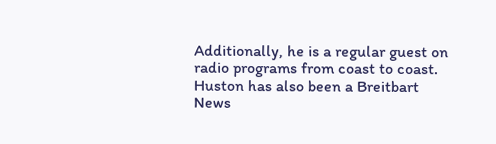Additionally, he is a regular guest on radio programs from coast to coast. Huston has also been a Breitbart News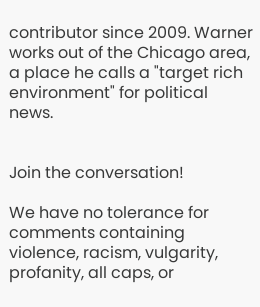contributor since 2009. Warner works out of the Chicago area, a place he calls a "target rich environment" for political news.


Join the conversation!

We have no tolerance for comments containing violence, racism, vulgarity, profanity, all caps, or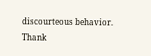discourteous behavior. Thank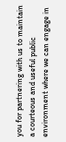you for partnering with us to maintain a courteous and useful public environment where we can engage in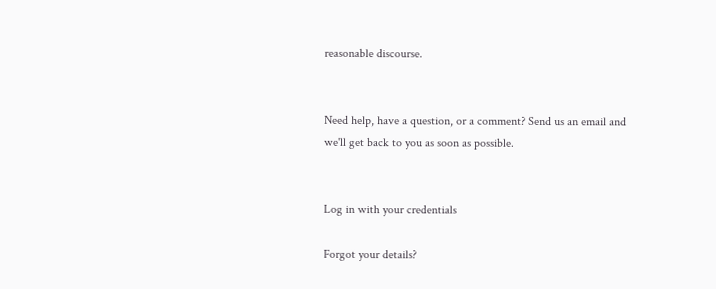reasonable discourse.


Need help, have a question, or a comment? Send us an email and we'll get back to you as soon as possible.


Log in with your credentials

Forgot your details?